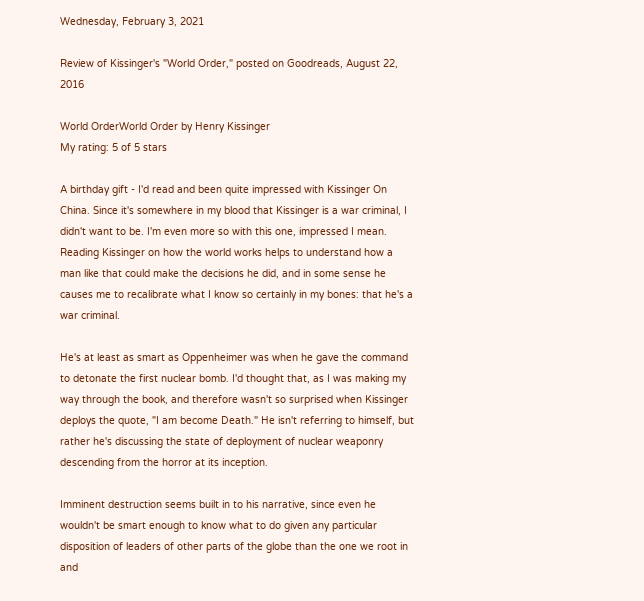Wednesday, February 3, 2021

Review of Kissinger's "World Order," posted on Goodreads, August 22, 2016

World OrderWorld Order by Henry Kissinger
My rating: 5 of 5 stars

A birthday gift - I'd read and been quite impressed with Kissinger On China. Since it's somewhere in my blood that Kissinger is a war criminal, I didn't want to be. I'm even more so with this one, impressed I mean. Reading Kissinger on how the world works helps to understand how a man like that could make the decisions he did, and in some sense he causes me to recalibrate what I know so certainly in my bones: that he's a war criminal.

He's at least as smart as Oppenheimer was when he gave the command to detonate the first nuclear bomb. I'd thought that, as I was making my way through the book, and therefore wasn't so surprised when Kissinger deploys the quote, "I am become Death." He isn't referring to himself, but rather he's discussing the state of deployment of nuclear weaponry descending from the horror at its inception.

Imminent destruction seems built in to his narrative, since even he wouldn't be smart enough to know what to do given any particular disposition of leaders of other parts of the globe than the one we root in and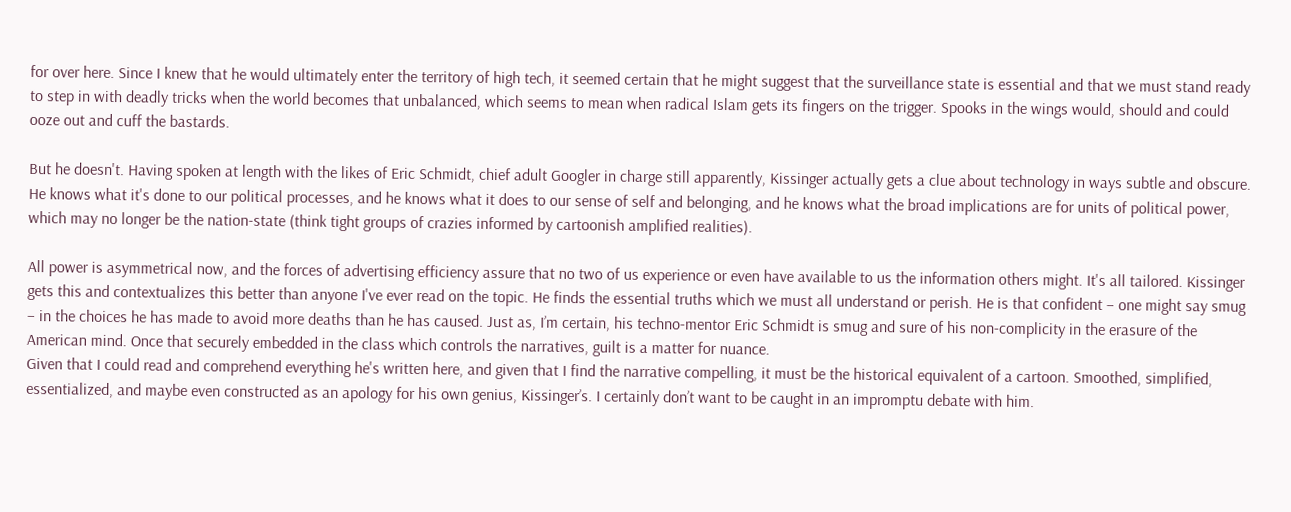for over here. Since I knew that he would ultimately enter the territory of high tech, it seemed certain that he might suggest that the surveillance state is essential and that we must stand ready to step in with deadly tricks when the world becomes that unbalanced, which seems to mean when radical Islam gets its fingers on the trigger. Spooks in the wings would, should and could ooze out and cuff the bastards.

But he doesn't. Having spoken at length with the likes of Eric Schmidt, chief adult Googler in charge still apparently, Kissinger actually gets a clue about technology in ways subtle and obscure. He knows what it's done to our political processes, and he knows what it does to our sense of self and belonging, and he knows what the broad implications are for units of political power, which may no longer be the nation-state (think tight groups of crazies informed by cartoonish amplified realities).

All power is asymmetrical now, and the forces of advertising efficiency assure that no two of us experience or even have available to us the information others might. It's all tailored. Kissinger gets this and contextualizes this better than anyone I've ever read on the topic. He finds the essential truths which we must all understand or perish. He is that confident – one might say smug – in the choices he has made to avoid more deaths than he has caused. Just as, I’m certain, his techno-mentor Eric Schmidt is smug and sure of his non-complicity in the erasure of the American mind. Once that securely embedded in the class which controls the narratives, guilt is a matter for nuance.
Given that I could read and comprehend everything he's written here, and given that I find the narrative compelling, it must be the historical equivalent of a cartoon. Smoothed, simplified, essentialized, and maybe even constructed as an apology for his own genius, Kissinger’s. I certainly don’t want to be caught in an impromptu debate with him.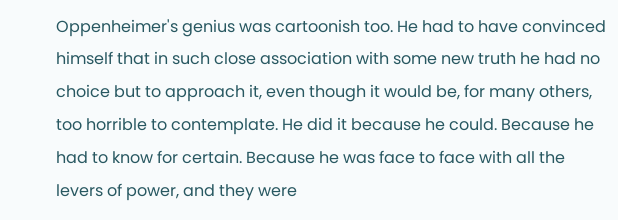Oppenheimer's genius was cartoonish too. He had to have convinced himself that in such close association with some new truth he had no choice but to approach it, even though it would be, for many others, too horrible to contemplate. He did it because he could. Because he had to know for certain. Because he was face to face with all the levers of power, and they were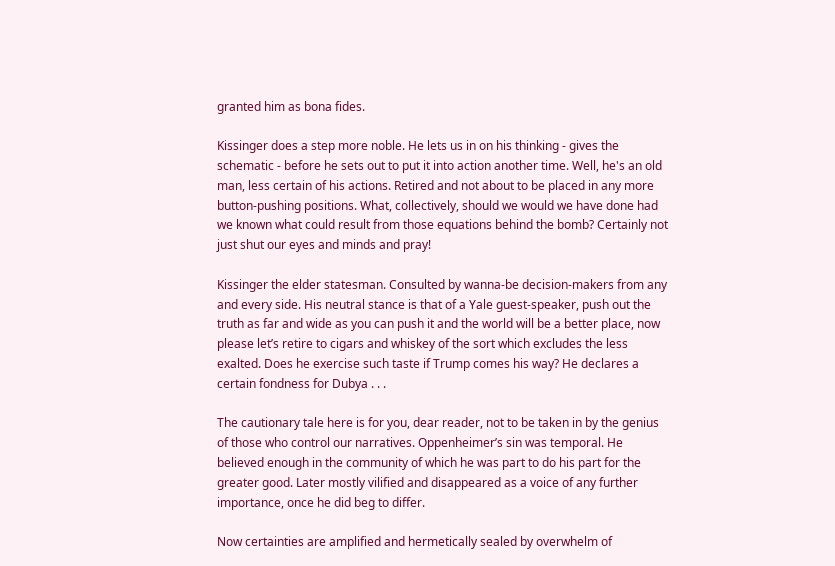granted him as bona fides.

Kissinger does a step more noble. He lets us in on his thinking - gives the schematic - before he sets out to put it into action another time. Well, he's an old man, less certain of his actions. Retired and not about to be placed in any more button-pushing positions. What, collectively, should we would we have done had we known what could result from those equations behind the bomb? Certainly not just shut our eyes and minds and pray!

Kissinger the elder statesman. Consulted by wanna-be decision-makers from any and every side. His neutral stance is that of a Yale guest-speaker, push out the truth as far and wide as you can push it and the world will be a better place, now please let’s retire to cigars and whiskey of the sort which excludes the less exalted. Does he exercise such taste if Trump comes his way? He declares a certain fondness for Dubya . . .

The cautionary tale here is for you, dear reader, not to be taken in by the genius of those who control our narratives. Oppenheimer’s sin was temporal. He believed enough in the community of which he was part to do his part for the greater good. Later mostly vilified and disappeared as a voice of any further importance, once he did beg to differ.

Now certainties are amplified and hermetically sealed by overwhelm of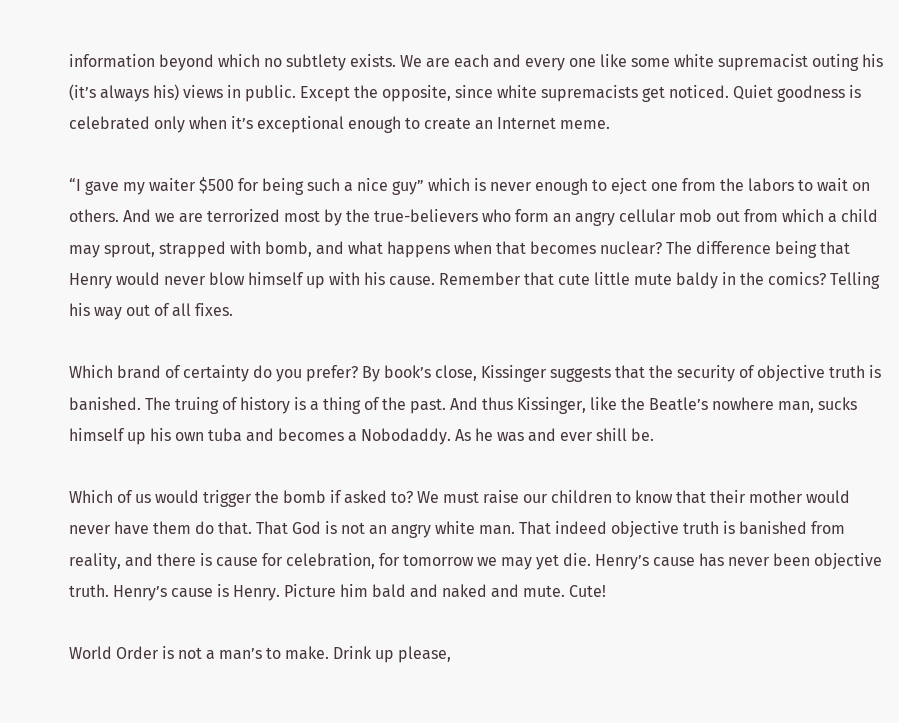information beyond which no subtlety exists. We are each and every one like some white supremacist outing his (it’s always his) views in public. Except the opposite, since white supremacists get noticed. Quiet goodness is celebrated only when it’s exceptional enough to create an Internet meme.

“I gave my waiter $500 for being such a nice guy” which is never enough to eject one from the labors to wait on others. And we are terrorized most by the true-believers who form an angry cellular mob out from which a child may sprout, strapped with bomb, and what happens when that becomes nuclear? The difference being that Henry would never blow himself up with his cause. Remember that cute little mute baldy in the comics? Telling his way out of all fixes.

Which brand of certainty do you prefer? By book’s close, Kissinger suggests that the security of objective truth is banished. The truing of history is a thing of the past. And thus Kissinger, like the Beatle’s nowhere man, sucks himself up his own tuba and becomes a Nobodaddy. As he was and ever shill be.

Which of us would trigger the bomb if asked to? We must raise our children to know that their mother would never have them do that. That God is not an angry white man. That indeed objective truth is banished from reality, and there is cause for celebration, for tomorrow we may yet die. Henry’s cause has never been objective truth. Henry’s cause is Henry. Picture him bald and naked and mute. Cute!

World Order is not a man’s to make. Drink up please,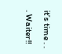it’s time . . . Waiter!!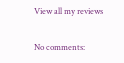View all my reviews

No comments: